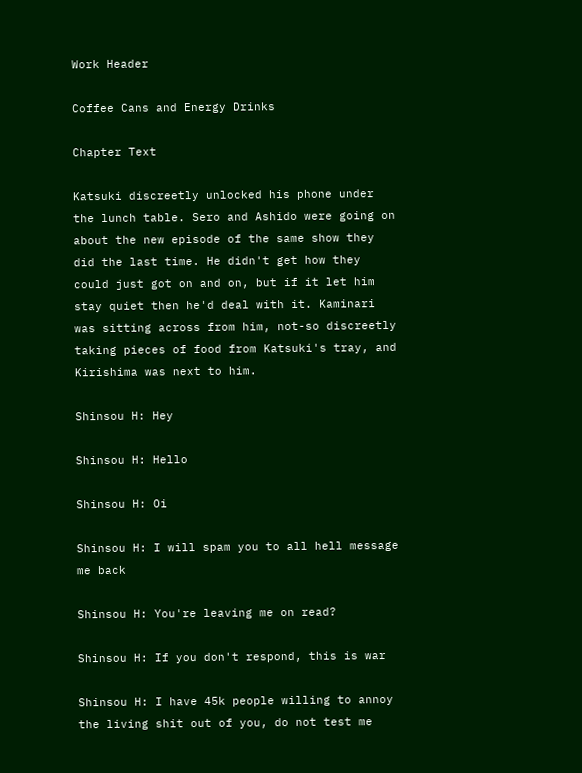Work Header

Coffee Cans and Energy Drinks

Chapter Text

Katsuki discreetly unlocked his phone under the lunch table. Sero and Ashido were going on about the new episode of the same show they did the last time. He didn't get how they could just got on and on, but if it let him stay quiet then he'd deal with it. Kaminari was sitting across from him, not-so discreetly taking pieces of food from Katsuki's tray, and Kirishima was next to him.

Shinsou H: Hey

Shinsou H: Hello

Shinsou H: Oi

Shinsou H: I will spam you to all hell message me back

Shinsou H: You're leaving me on read?

Shinsou H: If you don't respond, this is war

Shinsou H: I have 45k people willing to annoy the living shit out of you, do not test me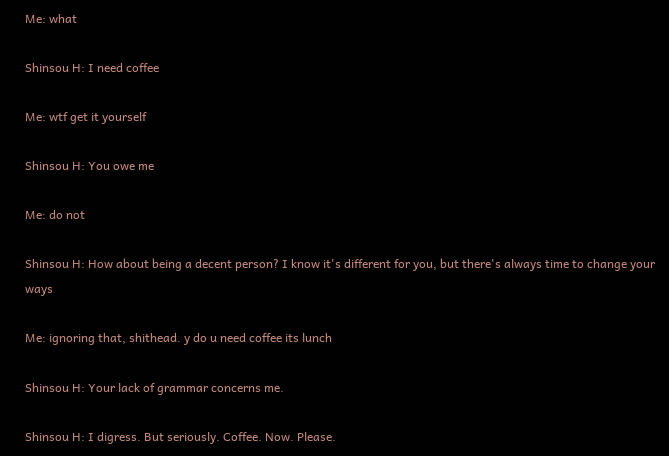Me: what

Shinsou H: I need coffee

Me: wtf get it yourself

Shinsou H: You owe me

Me: do not

Shinsou H: How about being a decent person? I know it's different for you, but there's always time to change your ways

Me: ignoring that, shithead. y do u need coffee its lunch

Shinsou H: Your lack of grammar concerns me.

Shinsou H: I digress. But seriously. Coffee. Now. Please.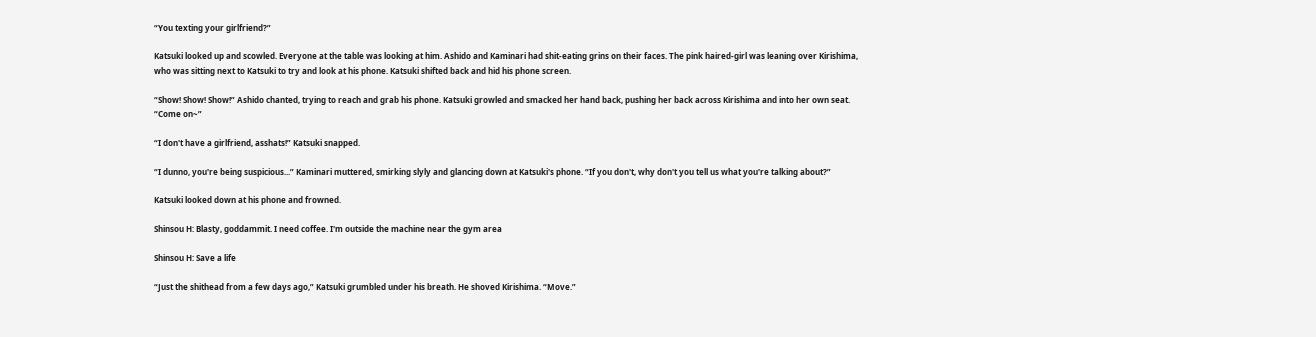“You texting your girlfriend?”

Katsuki looked up and scowled. Everyone at the table was looking at him. Ashido and Kaminari had shit-eating grins on their faces. The pink haired-girl was leaning over Kirishima, who was sitting next to Katsuki to try and look at his phone. Katsuki shifted back and hid his phone screen.

“Show! Show! Show!” Ashido chanted, trying to reach and grab his phone. Katsuki growled and smacked her hand back, pushing her back across Kirishima and into her own seat. “Come on~”

“I don't have a girlfriend, asshats!” Katsuki snapped.

“I dunno, you're being suspicious...” Kaminari muttered, smirking slyly and glancing down at Katsuki's phone. “If you don't, why don't you tell us what you're talking about?”

Katsuki looked down at his phone and frowned.

Shinsou H: Blasty, goddammit. I need coffee. I'm outside the machine near the gym area

Shinsou H: Save a life

“Just the shithead from a few days ago,” Katsuki grumbled under his breath. He shoved Kirishima. “Move.”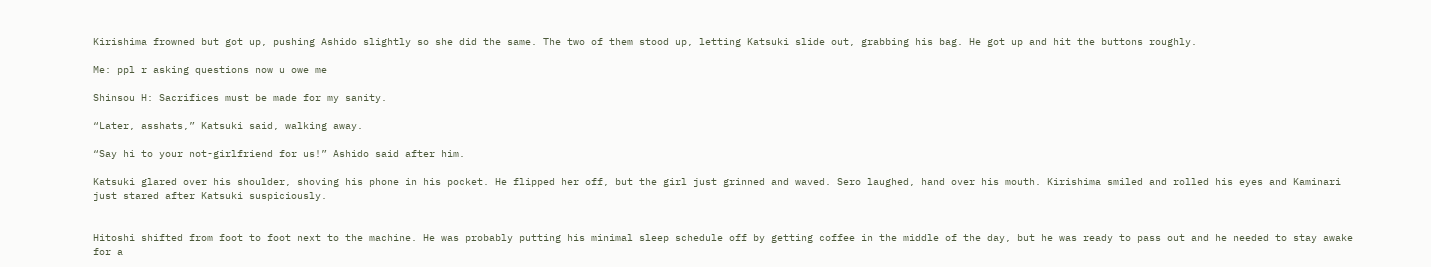Kirishima frowned but got up, pushing Ashido slightly so she did the same. The two of them stood up, letting Katsuki slide out, grabbing his bag. He got up and hit the buttons roughly.

Me: ppl r asking questions now u owe me

Shinsou H: Sacrifices must be made for my sanity.

“Later, asshats,” Katsuki said, walking away.

“Say hi to your not-girlfriend for us!” Ashido said after him.

Katsuki glared over his shoulder, shoving his phone in his pocket. He flipped her off, but the girl just grinned and waved. Sero laughed, hand over his mouth. Kirishima smiled and rolled his eyes and Kaminari just stared after Katsuki suspiciously.


Hitoshi shifted from foot to foot next to the machine. He was probably putting his minimal sleep schedule off by getting coffee in the middle of the day, but he was ready to pass out and he needed to stay awake for a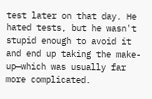test later on that day. He hated tests, but he wasn't stupid enough to avoid it and end up taking the make-up—which was usually far more complicated.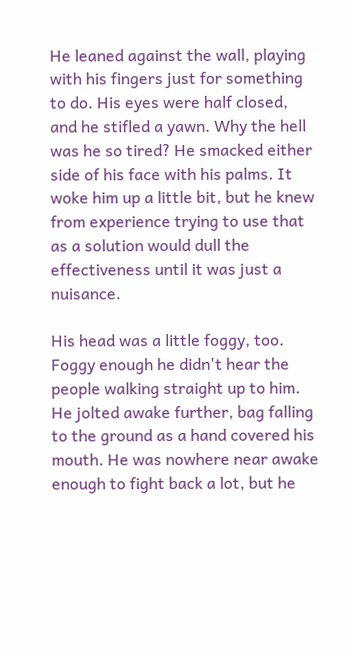He leaned against the wall, playing with his fingers just for something to do. His eyes were half closed, and he stifled a yawn. Why the hell was he so tired? He smacked either side of his face with his palms. It woke him up a little bit, but he knew from experience trying to use that as a solution would dull the effectiveness until it was just a nuisance.

His head was a little foggy, too. Foggy enough he didn't hear the people walking straight up to him. He jolted awake further, bag falling to the ground as a hand covered his mouth. He was nowhere near awake enough to fight back a lot, but he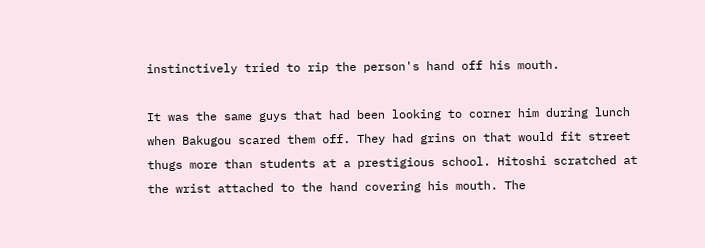instinctively tried to rip the person's hand off his mouth.

It was the same guys that had been looking to corner him during lunch when Bakugou scared them off. They had grins on that would fit street thugs more than students at a prestigious school. Hitoshi scratched at the wrist attached to the hand covering his mouth. The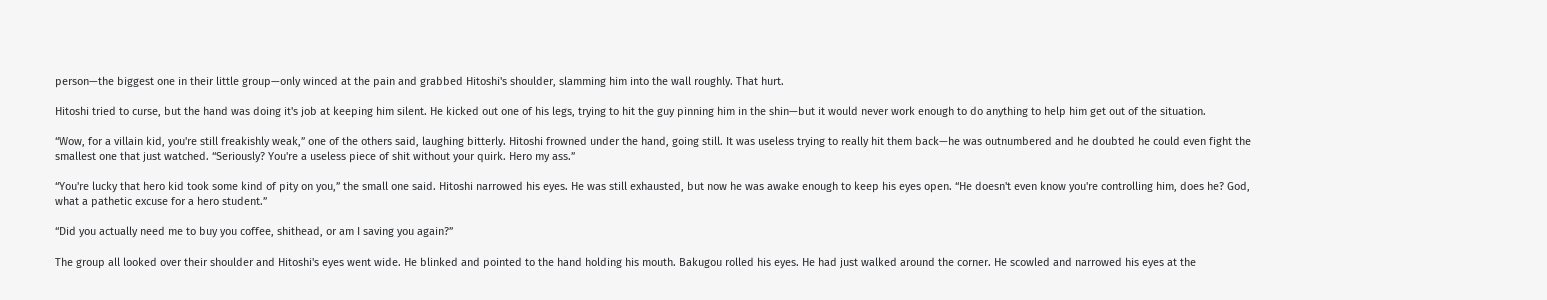person—the biggest one in their little group—only winced at the pain and grabbed Hitoshi's shoulder, slamming him into the wall roughly. That hurt.

Hitoshi tried to curse, but the hand was doing it's job at keeping him silent. He kicked out one of his legs, trying to hit the guy pinning him in the shin—but it would never work enough to do anything to help him get out of the situation.

“Wow, for a villain kid, you're still freakishly weak,” one of the others said, laughing bitterly. Hitoshi frowned under the hand, going still. It was useless trying to really hit them back—he was outnumbered and he doubted he could even fight the smallest one that just watched. “Seriously? You're a useless piece of shit without your quirk. Hero my ass.”

“You're lucky that hero kid took some kind of pity on you,” the small one said. Hitoshi narrowed his eyes. He was still exhausted, but now he was awake enough to keep his eyes open. “He doesn't even know you're controlling him, does he? God, what a pathetic excuse for a hero student.”

“Did you actually need me to buy you coffee, shithead, or am I saving you again?”

The group all looked over their shoulder and Hitoshi's eyes went wide. He blinked and pointed to the hand holding his mouth. Bakugou rolled his eyes. He had just walked around the corner. He scowled and narrowed his eyes at the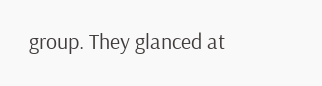group. They glanced at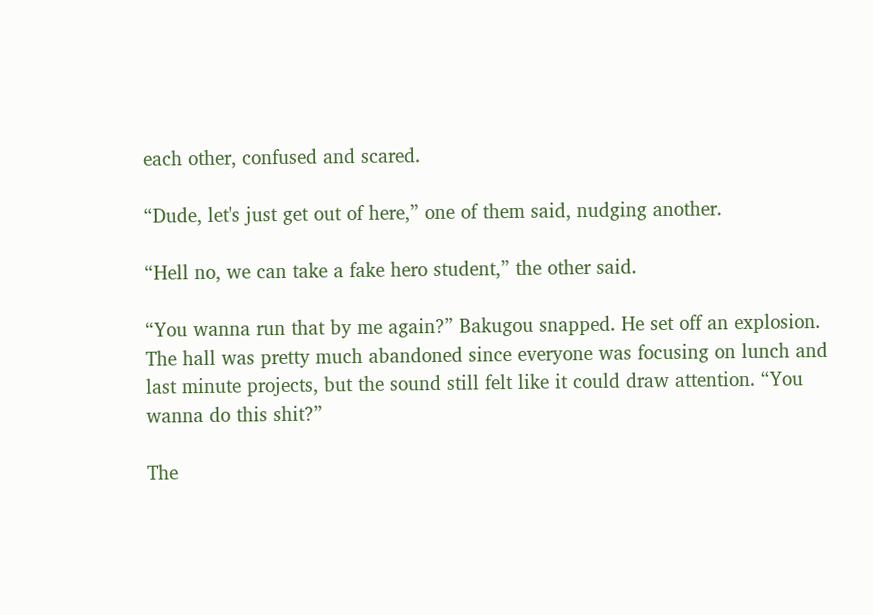each other, confused and scared.

“Dude, let's just get out of here,” one of them said, nudging another.

“Hell no, we can take a fake hero student,” the other said.

“You wanna run that by me again?” Bakugou snapped. He set off an explosion. The hall was pretty much abandoned since everyone was focusing on lunch and last minute projects, but the sound still felt like it could draw attention. “You wanna do this shit?”

The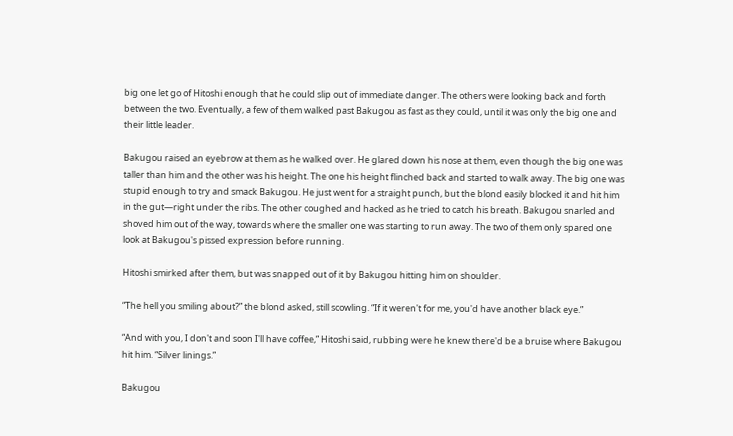big one let go of Hitoshi enough that he could slip out of immediate danger. The others were looking back and forth between the two. Eventually, a few of them walked past Bakugou as fast as they could, until it was only the big one and their little leader.

Bakugou raised an eyebrow at them as he walked over. He glared down his nose at them, even though the big one was taller than him and the other was his height. The one his height flinched back and started to walk away. The big one was stupid enough to try and smack Bakugou. He just went for a straight punch, but the blond easily blocked it and hit him in the gut—right under the ribs. The other coughed and hacked as he tried to catch his breath. Bakugou snarled and shoved him out of the way, towards where the smaller one was starting to run away. The two of them only spared one look at Bakugou's pissed expression before running.

Hitoshi smirked after them, but was snapped out of it by Bakugou hitting him on shoulder.

“The hell you smiling about?” the blond asked, still scowling. “If it weren't for me, you'd have another black eye.”

“And with you, I don't and soon I'll have coffee,” Hitoshi said, rubbing were he knew there'd be a bruise where Bakugou hit him. “Silver linings.”

Bakugou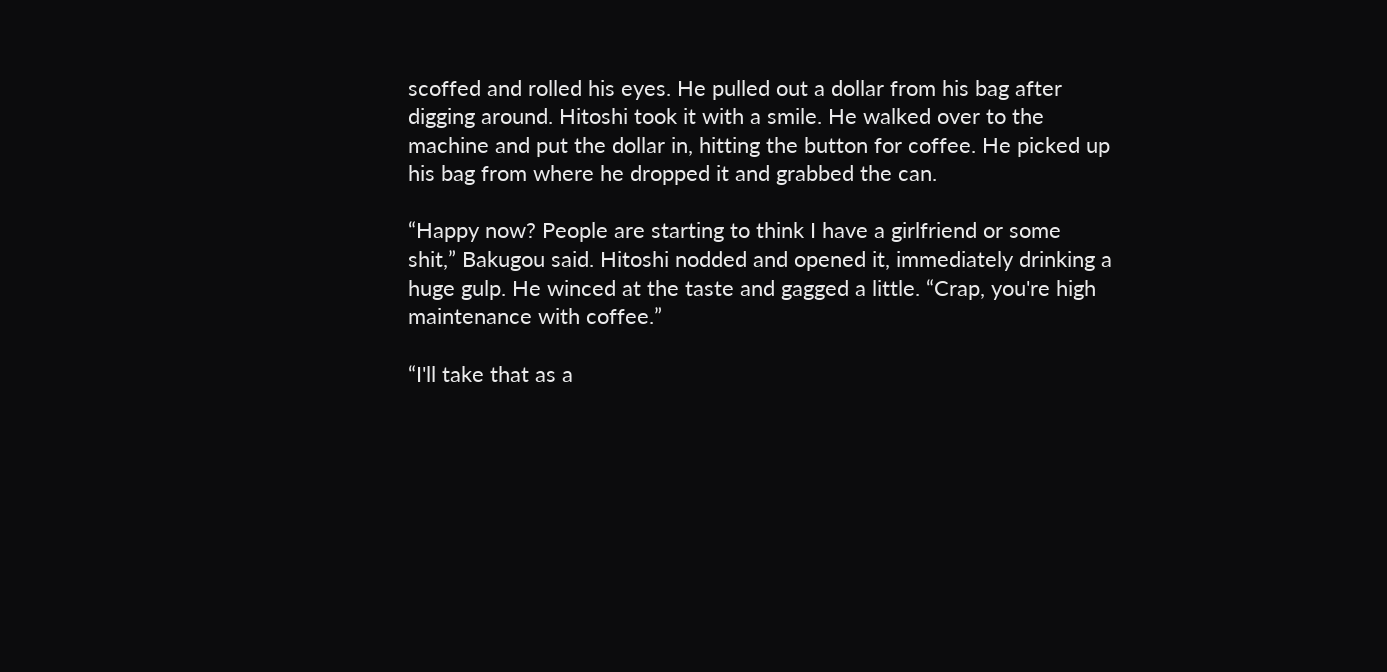scoffed and rolled his eyes. He pulled out a dollar from his bag after digging around. Hitoshi took it with a smile. He walked over to the machine and put the dollar in, hitting the button for coffee. He picked up his bag from where he dropped it and grabbed the can.

“Happy now? People are starting to think I have a girlfriend or some shit,” Bakugou said. Hitoshi nodded and opened it, immediately drinking a huge gulp. He winced at the taste and gagged a little. “Crap, you're high maintenance with coffee.”

“I'll take that as a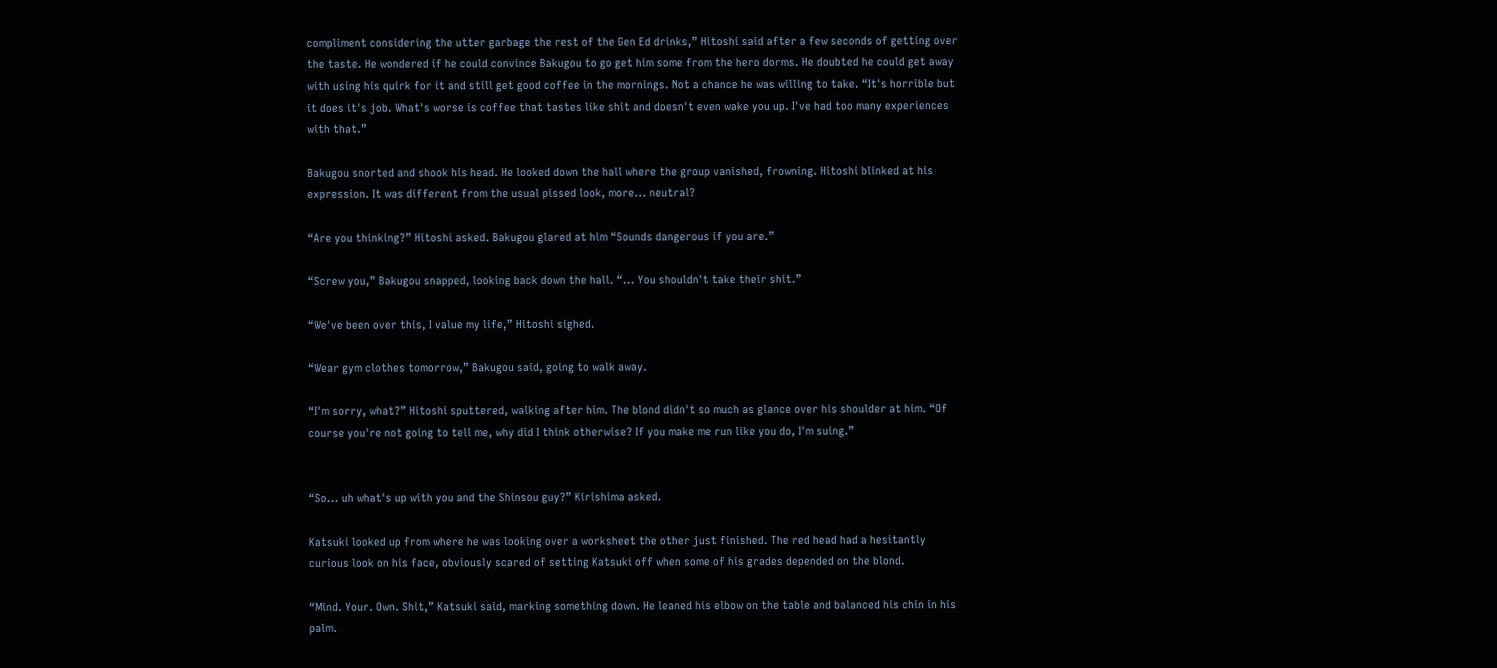compliment considering the utter garbage the rest of the Gen Ed drinks,” Hitoshi said after a few seconds of getting over the taste. He wondered if he could convince Bakugou to go get him some from the hero dorms. He doubted he could get away with using his quirk for it and still get good coffee in the mornings. Not a chance he was willing to take. “It's horrible but it does it's job. What's worse is coffee that tastes like shit and doesn't even wake you up. I've had too many experiences with that.”

Bakugou snorted and shook his head. He looked down the hall where the group vanished, frowning. Hitoshi blinked at his expression. It was different from the usual pissed look, more... neutral?

“Are you thinking?” Hitoshi asked. Bakugou glared at him “Sounds dangerous if you are.”

“Screw you,” Bakugou snapped, looking back down the hall. “... You shouldn't take their shit.”

“We've been over this, I value my life,” Hitoshi sighed.

“Wear gym clothes tomorrow,” Bakugou said, going to walk away.

“I'm sorry, what?” Hitoshi sputtered, walking after him. The blond didn't so much as glance over his shoulder at him. “Of course you're not going to tell me, why did I think otherwise? If you make me run like you do, I'm suing.”


“So... uh what's up with you and the Shinsou guy?” Kirishima asked.

Katsuki looked up from where he was looking over a worksheet the other just finished. The red head had a hesitantly curious look on his face, obviously scared of setting Katsuki off when some of his grades depended on the blond.

“Mind. Your. Own. Shit,” Katsuki said, marking something down. He leaned his elbow on the table and balanced his chin in his palm.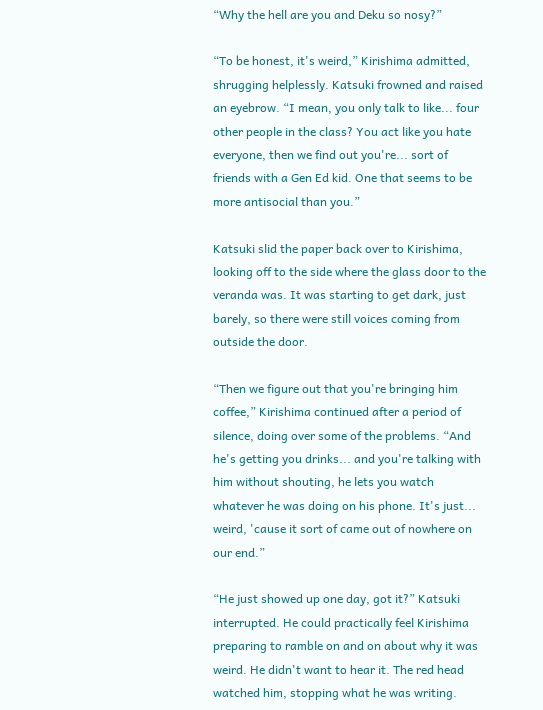“Why the hell are you and Deku so nosy?”

“To be honest, it's weird,” Kirishima admitted, shrugging helplessly. Katsuki frowned and raised an eyebrow. “I mean, you only talk to like... four other people in the class? You act like you hate everyone, then we find out you're... sort of friends with a Gen Ed kid. One that seems to be more antisocial than you.”

Katsuki slid the paper back over to Kirishima, looking off to the side where the glass door to the veranda was. It was starting to get dark, just barely, so there were still voices coming from outside the door.

“Then we figure out that you're bringing him coffee,” Kirishima continued after a period of silence, doing over some of the problems. “And he's getting you drinks... and you're talking with him without shouting, he lets you watch whatever he was doing on his phone. It's just... weird, 'cause it sort of came out of nowhere on our end.”

“He just showed up one day, got it?” Katsuki interrupted. He could practically feel Kirishima preparing to ramble on and on about why it was weird. He didn't want to hear it. The red head watched him, stopping what he was writing.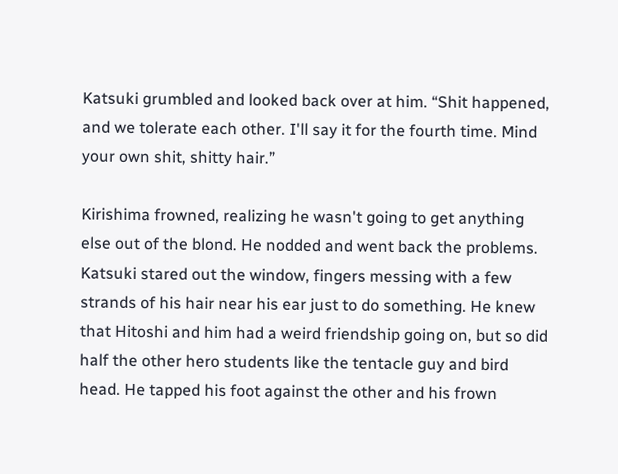Katsuki grumbled and looked back over at him. “Shit happened, and we tolerate each other. I'll say it for the fourth time. Mind your own shit, shitty hair.”

Kirishima frowned, realizing he wasn't going to get anything else out of the blond. He nodded and went back the problems. Katsuki stared out the window, fingers messing with a few strands of his hair near his ear just to do something. He knew that Hitoshi and him had a weird friendship going on, but so did half the other hero students like the tentacle guy and bird head. He tapped his foot against the other and his frown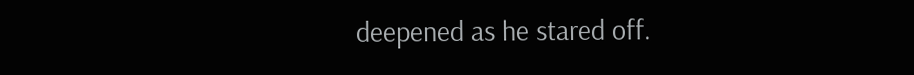deepened as he stared off.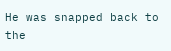He was snapped back to the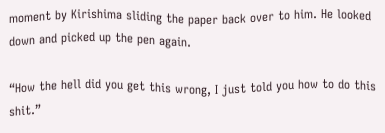moment by Kirishima sliding the paper back over to him. He looked down and picked up the pen again.

“How the hell did you get this wrong, I just told you how to do this shit.”